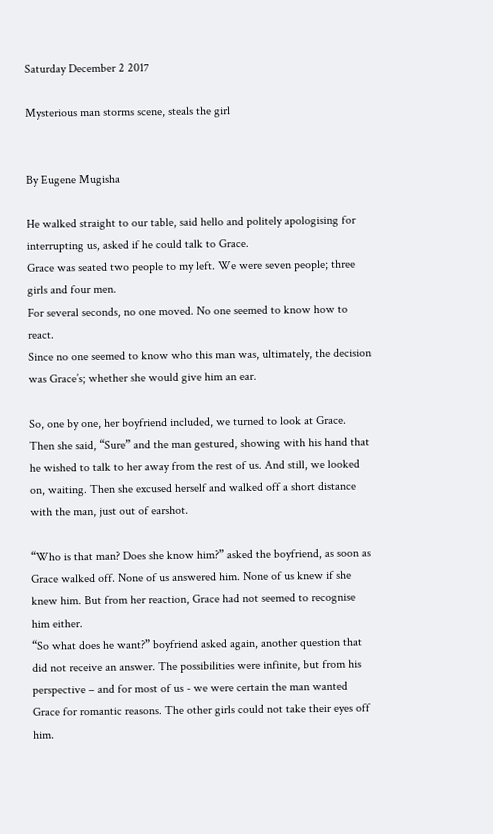Saturday December 2 2017

Mysterious man storms scene, steals the girl


By Eugene Mugisha

He walked straight to our table, said hello and politely apologising for interrupting us, asked if he could talk to Grace.
Grace was seated two people to my left. We were seven people; three girls and four men.
For several seconds, no one moved. No one seemed to know how to react.
Since no one seemed to know who this man was, ultimately, the decision was Grace’s; whether she would give him an ear.

So, one by one, her boyfriend included, we turned to look at Grace. Then she said, “Sure” and the man gestured, showing with his hand that he wished to talk to her away from the rest of us. And still, we looked on, waiting. Then she excused herself and walked off a short distance with the man, just out of earshot.

“Who is that man? Does she know him?” asked the boyfriend, as soon as Grace walked off. None of us answered him. None of us knew if she knew him. But from her reaction, Grace had not seemed to recognise him either.
“So what does he want?” boyfriend asked again, another question that did not receive an answer. The possibilities were infinite, but from his perspective – and for most of us - we were certain the man wanted Grace for romantic reasons. The other girls could not take their eyes off him.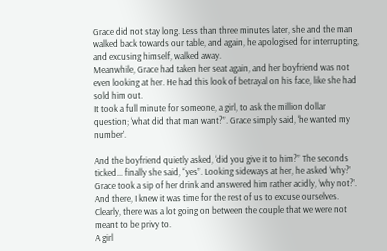Grace did not stay long. Less than three minutes later, she and the man walked back towards our table, and again, he apologised for interrupting, and excusing himself, walked away.
Meanwhile, Grace had taken her seat again, and her boyfriend was not even looking at her. He had this look of betrayal on his face, like she had sold him out.
It took a full minute for someone, a girl, to ask the million dollar question; ‘what did that man want?”. Grace simply said, ‘he wanted my number’.

And the boyfriend quietly asked, ‘did you give it to him?” The seconds ticked... finally she said, “yes”. Looking sideways at her, he asked ‘why?’ Grace took a sip of her drink and answered him rather acidly, ‘why not?’.
And there, I knew it was time for the rest of us to excuse ourselves. Clearly, there was a lot going on between the couple that we were not meant to be privy to.
A girl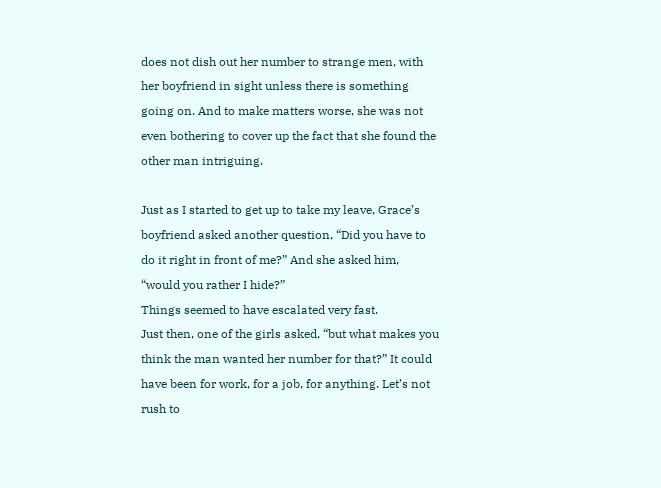does not dish out her number to strange men, with her boyfriend in sight unless there is something going on. And to make matters worse, she was not even bothering to cover up the fact that she found the other man intriguing.

Just as I started to get up to take my leave, Grace’s boyfriend asked another question, “Did you have to do it right in front of me?” And she asked him, “would you rather I hide?”
Things seemed to have escalated very fast.
Just then, one of the girls asked, “but what makes you think the man wanted her number for that?” It could have been for work, for a job, for anything. Let’s not rush to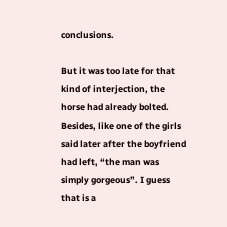conclusions.

But it was too late for that kind of interjection, the horse had already bolted.
Besides, like one of the girls said later after the boyfriend had left, “the man was simply gorgeous”. I guess that is a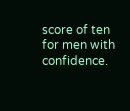score of ten for men with confidence.